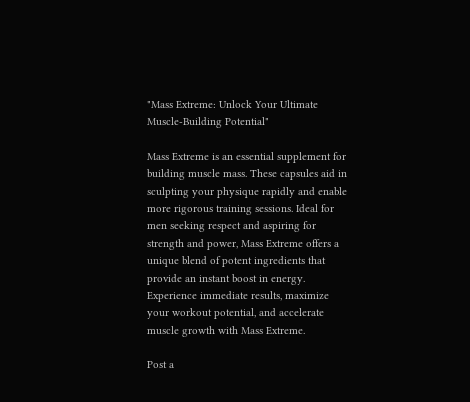"Mass Extreme: Unlock Your Ultimate Muscle-Building Potential"

Mass Extreme is an essential supplement for building muscle mass. These capsules aid in sculpting your physique rapidly and enable more rigorous training sessions. Ideal for men seeking respect and aspiring for strength and power, Mass Extreme offers a unique blend of potent ingredients that provide an instant boost in energy. Experience immediate results, maximize your workout potential, and accelerate muscle growth with Mass Extreme.

Post a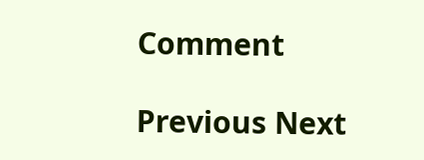Comment

Previous Next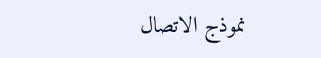نموذج الاتصال